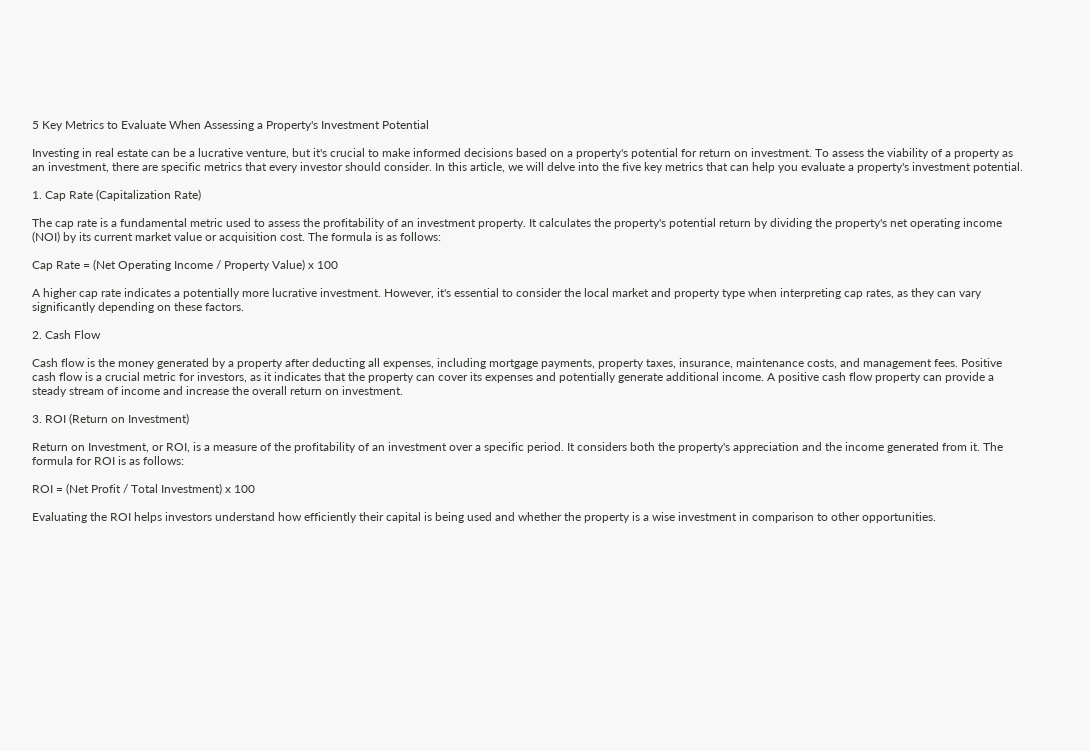5 Key Metrics to Evaluate When Assessing a Property's Investment Potential

Investing in real estate can be a lucrative venture, but it's crucial to make informed decisions based on a property's potential for return on investment. To assess the viability of a property as an investment, there are specific metrics that every investor should consider. In this article, we will delve into the five key metrics that can help you evaluate a property's investment potential.

1. Cap Rate (Capitalization Rate)

The cap rate is a fundamental metric used to assess the profitability of an investment property. It calculates the property's potential return by dividing the property's net operating income (NOI) by its current market value or acquisition cost. The formula is as follows:

Cap Rate = (Net Operating Income / Property Value) x 100

A higher cap rate indicates a potentially more lucrative investment. However, it's essential to consider the local market and property type when interpreting cap rates, as they can vary significantly depending on these factors.

2. Cash Flow

Cash flow is the money generated by a property after deducting all expenses, including mortgage payments, property taxes, insurance, maintenance costs, and management fees. Positive cash flow is a crucial metric for investors, as it indicates that the property can cover its expenses and potentially generate additional income. A positive cash flow property can provide a steady stream of income and increase the overall return on investment.

3. ROI (Return on Investment)

Return on Investment, or ROI, is a measure of the profitability of an investment over a specific period. It considers both the property's appreciation and the income generated from it. The formula for ROI is as follows:

ROI = (Net Profit / Total Investment) x 100

Evaluating the ROI helps investors understand how efficiently their capital is being used and whether the property is a wise investment in comparison to other opportunities.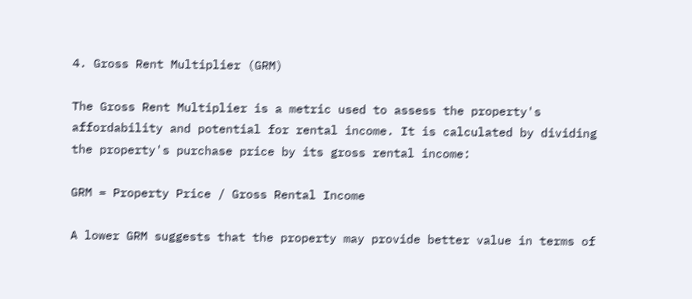4. Gross Rent Multiplier (GRM)

The Gross Rent Multiplier is a metric used to assess the property's affordability and potential for rental income. It is calculated by dividing the property's purchase price by its gross rental income:

GRM = Property Price / Gross Rental Income

A lower GRM suggests that the property may provide better value in terms of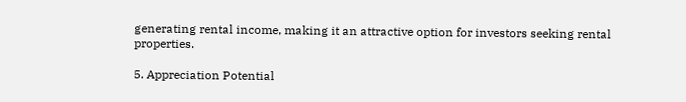generating rental income, making it an attractive option for investors seeking rental properties.

5. Appreciation Potential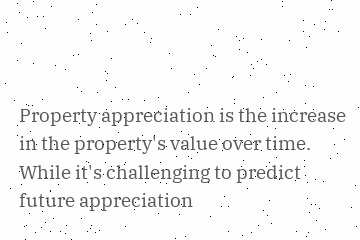Property appreciation is the increase in the property's value over time. While it's challenging to predict future appreciation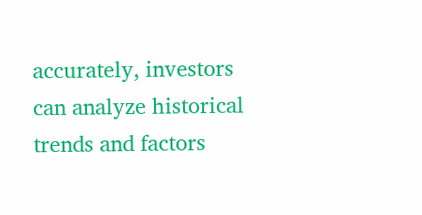accurately, investors can analyze historical trends and factors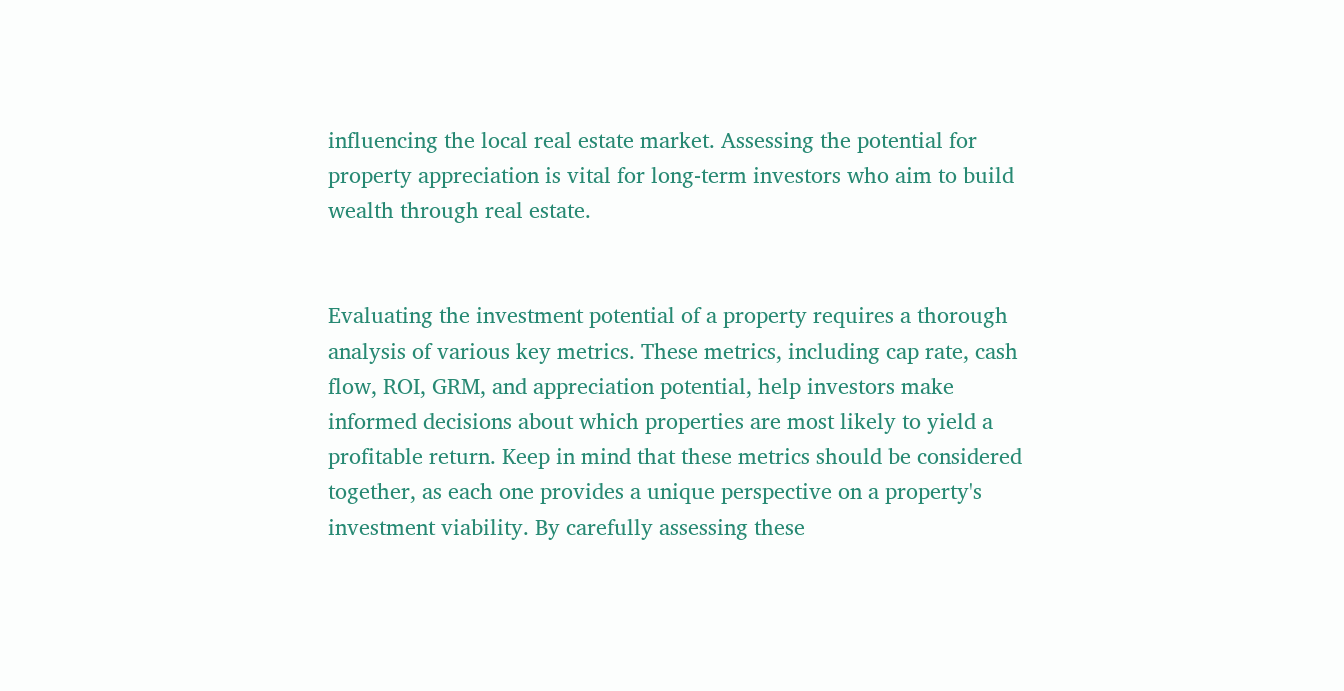influencing the local real estate market. Assessing the potential for property appreciation is vital for long-term investors who aim to build wealth through real estate.


Evaluating the investment potential of a property requires a thorough analysis of various key metrics. These metrics, including cap rate, cash flow, ROI, GRM, and appreciation potential, help investors make informed decisions about which properties are most likely to yield a profitable return. Keep in mind that these metrics should be considered together, as each one provides a unique perspective on a property's investment viability. By carefully assessing these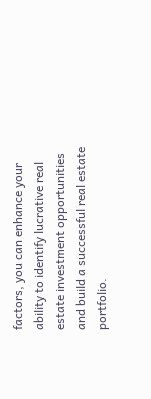factors, you can enhance your ability to identify lucrative real estate investment opportunities and build a successful real estate portfolio.